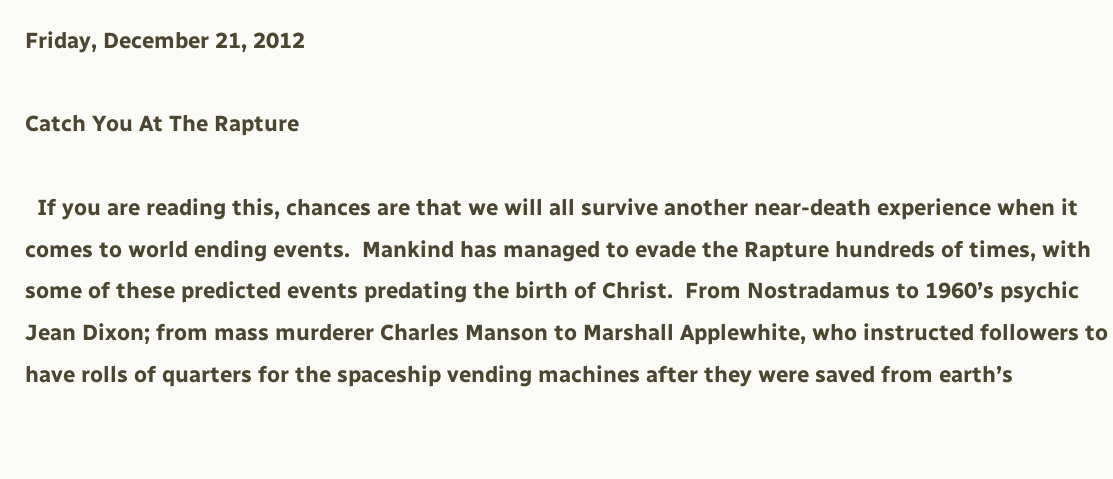Friday, December 21, 2012

Catch You At The Rapture

  If you are reading this, chances are that we will all survive another near-death experience when it comes to world ending events.  Mankind has managed to evade the Rapture hundreds of times, with some of these predicted events predating the birth of Christ.  From Nostradamus to 1960’s psychic Jean Dixon; from mass murderer Charles Manson to Marshall Applewhite, who instructed followers to have rolls of quarters for the spaceship vending machines after they were saved from earth’s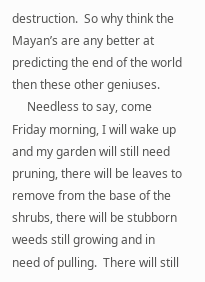destruction.  So why think the Mayan’s are any better at predicting the end of the world then these other geniuses.
     Needless to say, come Friday morning, I will wake up and my garden will still need pruning, there will be leaves to remove from the base of the shrubs, there will be stubborn weeds still growing and in need of pulling.  There will still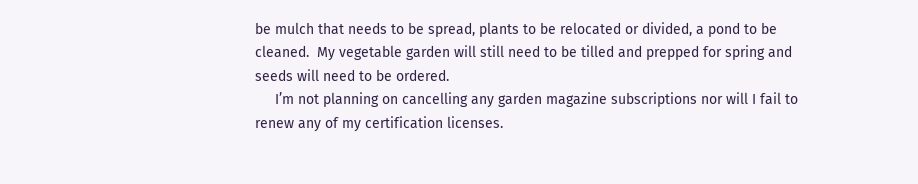be mulch that needs to be spread, plants to be relocated or divided, a pond to be cleaned.  My vegetable garden will still need to be tilled and prepped for spring and seeds will need to be ordered.
     I’m not planning on cancelling any garden magazine subscriptions nor will I fail to renew any of my certification licenses.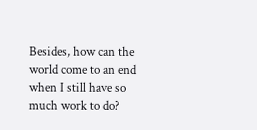Besides, how can the world come to an end when I still have so much work to do?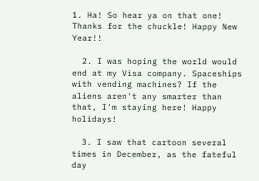1. Ha! So hear ya on that one! Thanks for the chuckle! Happy New Year!!

  2. I was hoping the world would end at my Visa company. Spaceships with vending machines? If the aliens aren't any smarter than that, I'm staying here! Happy holidays!

  3. I saw that cartoon several times in December, as the fateful day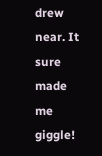drew near. It sure made me giggle!